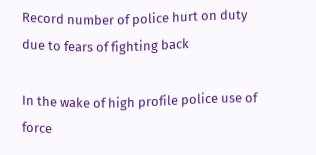Record number of police hurt on duty due to fears of fighting back

In the wake of high profile police use of force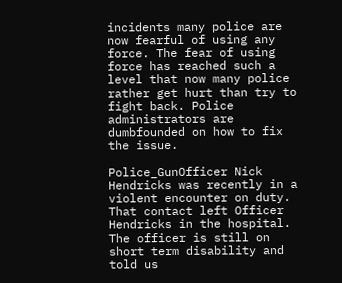incidents many police are now fearful of using any force. The fear of using force has reached such a level that now many police rather get hurt than try to fight back. Police administrators are dumbfounded on how to fix the issue.

Police_GunOfficer Nick Hendricks was recently in a violent encounter on duty. That contact left Officer Hendricks in the hospital. The officer is still on short term disability and told us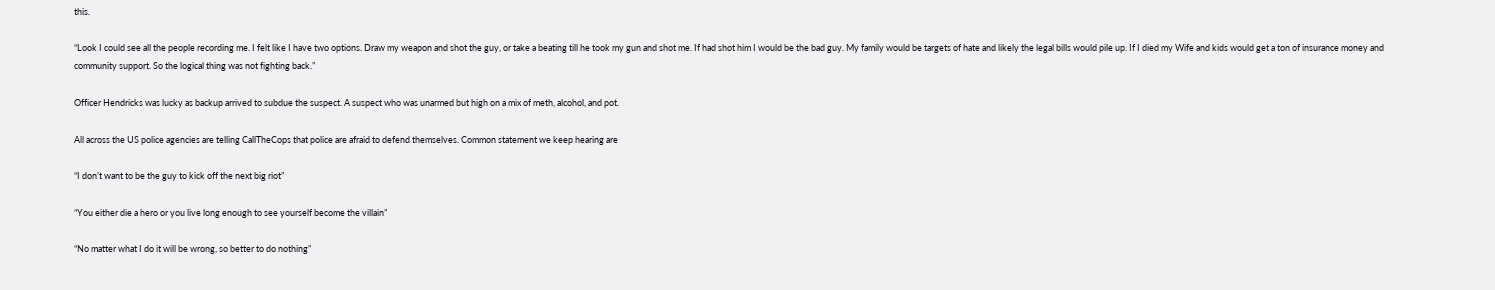this.

“Look I could see all the people recording me. I felt like I have two options. Draw my weapon and shot the guy, or take a beating till he took my gun and shot me. If had shot him I would be the bad guy. My family would be targets of hate and likely the legal bills would pile up. If I died my Wife and kids would get a ton of insurance money and community support. So the logical thing was not fighting back.”

Officer Hendricks was lucky as backup arrived to subdue the suspect. A suspect who was unarmed but high on a mix of meth, alcohol, and pot.

All across the US police agencies are telling CallTheCops that police are afraid to defend themselves. Common statement we keep hearing are

“I don’t want to be the guy to kick off the next big riot”

“You either die a hero or you live long enough to see yourself become the villain”

“No matter what I do it will be wrong, so better to do nothing”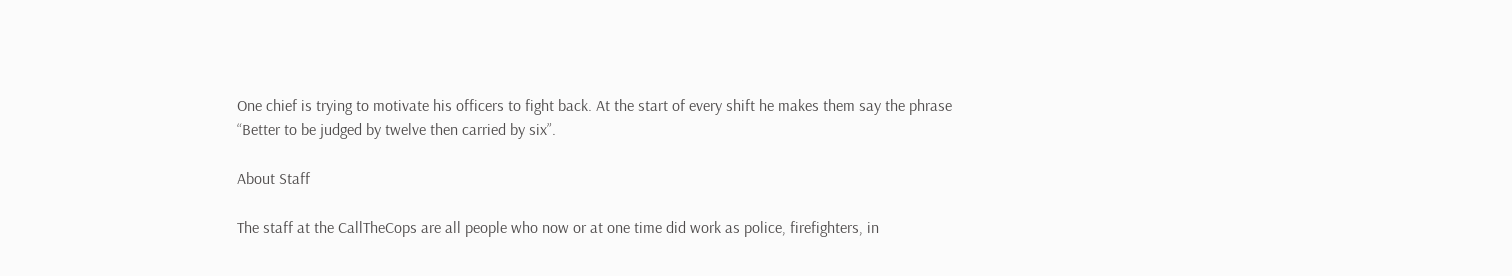One chief is trying to motivate his officers to fight back. At the start of every shift he makes them say the phrase “Better to be judged by twelve then carried by six”.

About Staff

The staff at the CallTheCops are all people who now or at one time did work as police, firefighters, in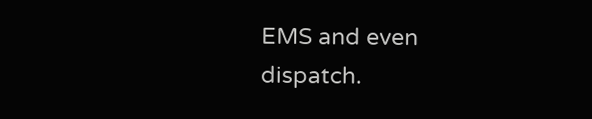EMS and even dispatch.